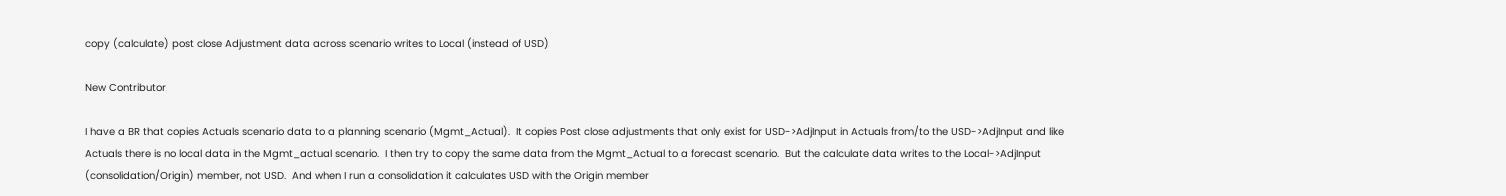copy (calculate) post close Adjustment data across scenario writes to Local (instead of USD)

New Contributor

I have a BR that copies Actuals scenario data to a planning scenario (Mgmt_Actual).  It copies Post close adjustments that only exist for USD->AdjInput in Actuals from/to the USD->AdjInput and like Actuals there is no local data in the Mgmt_actual scenario.  I then try to copy the same data from the Mgmt_Actual to a forecast scenario.  But the calculate data writes to the Local->AdjInput (consolidation/Origin) member, not USD.  And when I run a consolidation it calculates USD with the Origin member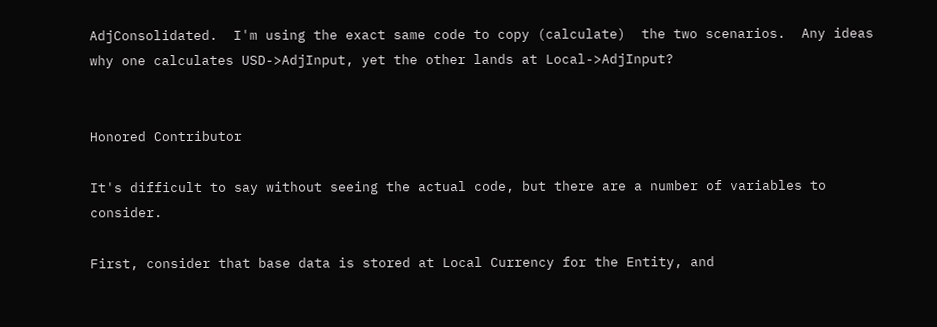AdjConsolidated.  I'm using the exact same code to copy (calculate)  the two scenarios.  Any ideas why one calculates USD->AdjInput, yet the other lands at Local->AdjInput?


Honored Contributor

It's difficult to say without seeing the actual code, but there are a number of variables to consider.

First, consider that base data is stored at Local Currency for the Entity, and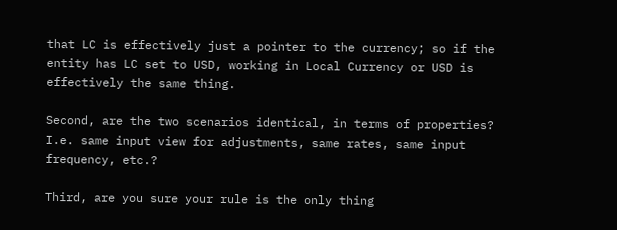that LC is effectively just a pointer to the currency; so if the entity has LC set to USD, working in Local Currency or USD is effectively the same thing.

Second, are the two scenarios identical, in terms of properties? I.e. same input view for adjustments, same rates, same input frequency, etc.?

Third, are you sure your rule is the only thing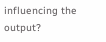influencing the output?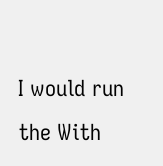I would run the With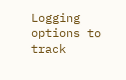Logging options to track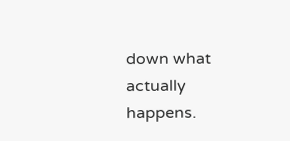down what actually happens.